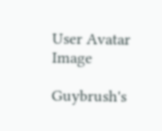User Avatar Image

Guybrush's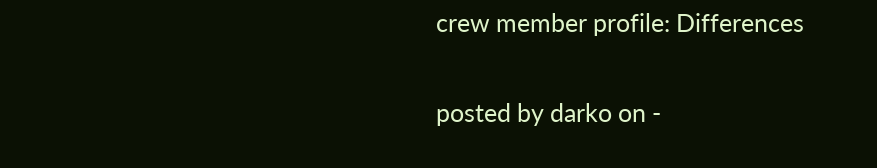crew member profile: Differences

posted by darko on -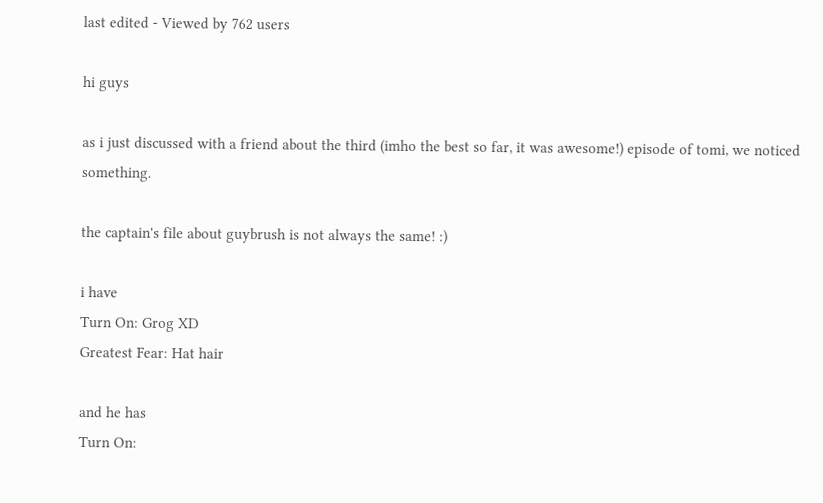last edited - Viewed by 762 users

hi guys

as i just discussed with a friend about the third (imho the best so far, it was awesome!) episode of tomi, we noticed something.

the captain's file about guybrush is not always the same! :)

i have
Turn On: Grog XD
Greatest Fear: Hat hair

and he has
Turn On: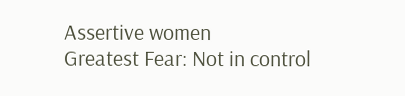Assertive women
Greatest Fear: Not in control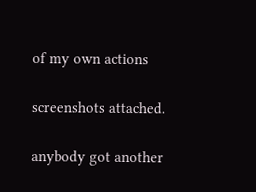of my own actions

screenshots attached.

anybody got another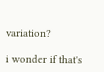variation?

i wonder if that's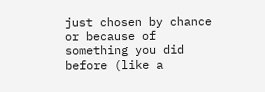just chosen by chance or because of something you did before (like a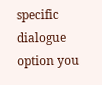specific dialogue option you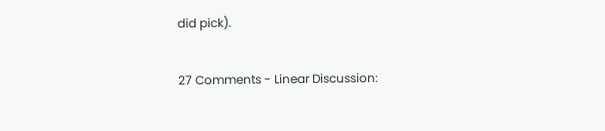did pick).

27 Comments - Linear Discussion: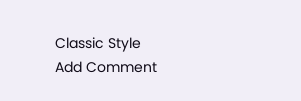Classic Style
Add Comment